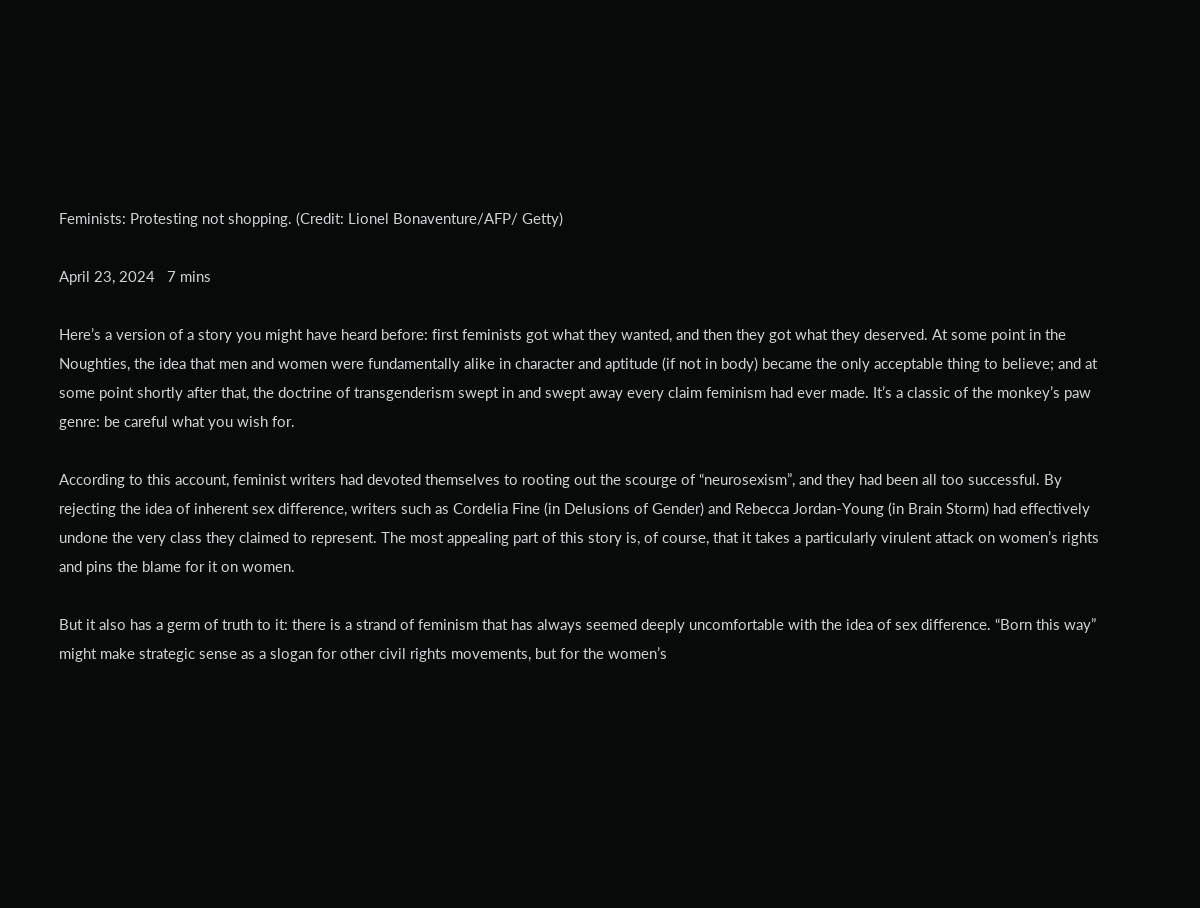Feminists: Protesting not shopping. (Credit: Lionel Bonaventure/AFP/ Getty)

April 23, 2024   7 mins

Here’s a version of a story you might have heard before: first feminists got what they wanted, and then they got what they deserved. At some point in the Noughties, the idea that men and women were fundamentally alike in character and aptitude (if not in body) became the only acceptable thing to believe; and at some point shortly after that, the doctrine of transgenderism swept in and swept away every claim feminism had ever made. It’s a classic of the monkey’s paw genre: be careful what you wish for.

According to this account, feminist writers had devoted themselves to rooting out the scourge of “neurosexism”, and they had been all too successful. By rejecting the idea of inherent sex difference, writers such as Cordelia Fine (in Delusions of Gender) and Rebecca Jordan-Young (in Brain Storm) had effectively undone the very class they claimed to represent. The most appealing part of this story is, of course, that it takes a particularly virulent attack on women’s rights and pins the blame for it on women.

But it also has a germ of truth to it: there is a strand of feminism that has always seemed deeply uncomfortable with the idea of sex difference. “Born this way” might make strategic sense as a slogan for other civil rights movements, but for the women’s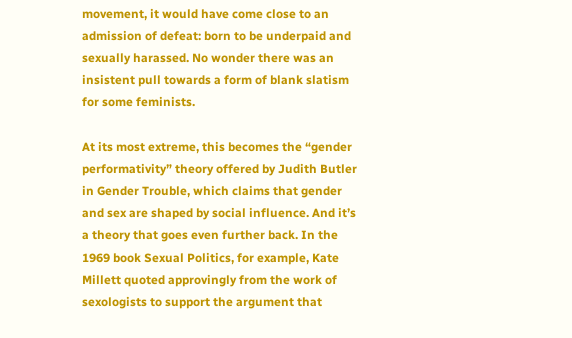movement, it would have come close to an admission of defeat: born to be underpaid and sexually harassed. No wonder there was an insistent pull towards a form of blank slatism for some feminists.

At its most extreme, this becomes the “gender performativity” theory offered by Judith Butler in Gender Trouble, which claims that gender and sex are shaped by social influence. And it’s a theory that goes even further back. In the 1969 book Sexual Politics, for example, Kate Millett quoted approvingly from the work of sexologists to support the argument that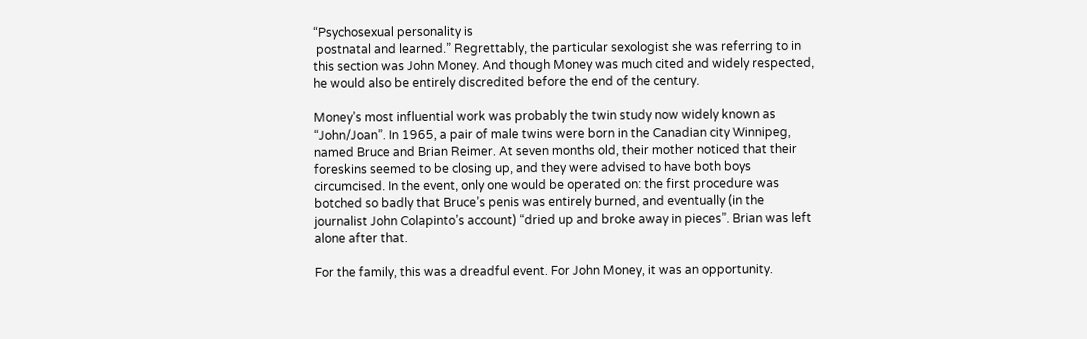“Psychosexual personality is
 postnatal and learned.” Regrettably, the particular sexologist she was referring to in this section was John Money. And though Money was much cited and widely respected, he would also be entirely discredited before the end of the century.

Money’s most influential work was probably the twin study now widely known as “John/Joan”. In 1965, a pair of male twins were born in the Canadian city Winnipeg, named Bruce and Brian Reimer. At seven months old, their mother noticed that their foreskins seemed to be closing up, and they were advised to have both boys circumcised. In the event, only one would be operated on: the first procedure was botched so badly that Bruce’s penis was entirely burned, and eventually (in the journalist John Colapinto’s account) “dried up and broke away in pieces”. Brian was left alone after that.

For the family, this was a dreadful event. For John Money, it was an opportunity.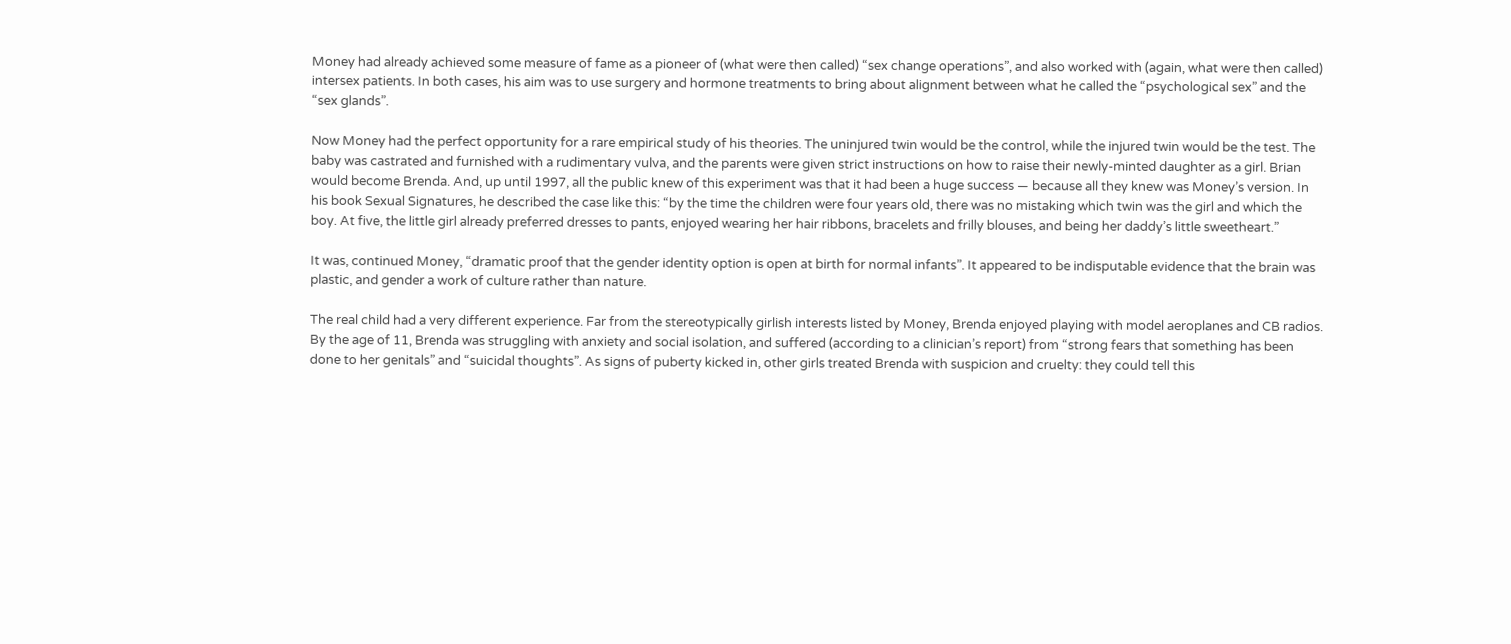Money had already achieved some measure of fame as a pioneer of (what were then called) “sex change operations”, and also worked with (again, what were then called) intersex patients. In both cases, his aim was to use surgery and hormone treatments to bring about alignment between what he called the “psychological sex” and the “sex glands”.

Now Money had the perfect opportunity for a rare empirical study of his theories. The uninjured twin would be the control, while the injured twin would be the test. The baby was castrated and furnished with a rudimentary vulva, and the parents were given strict instructions on how to raise their newly-minted daughter as a girl. Brian would become Brenda. And, up until 1997, all the public knew of this experiment was that it had been a huge success — because all they knew was Money’s version. In his book Sexual Signatures, he described the case like this: “by the time the children were four years old, there was no mistaking which twin was the girl and which the boy. At five, the little girl already preferred dresses to pants, enjoyed wearing her hair ribbons, bracelets and frilly blouses, and being her daddy’s little sweetheart.”

It was, continued Money, “dramatic proof that the gender identity option is open at birth for normal infants”. It appeared to be indisputable evidence that the brain was plastic, and gender a work of culture rather than nature.

The real child had a very different experience. Far from the stereotypically girlish interests listed by Money, Brenda enjoyed playing with model aeroplanes and CB radios. By the age of 11, Brenda was struggling with anxiety and social isolation, and suffered (according to a clinician’s report) from “strong fears that something has been done to her genitals” and “suicidal thoughts”. As signs of puberty kicked in, other girls treated Brenda with suspicion and cruelty: they could tell this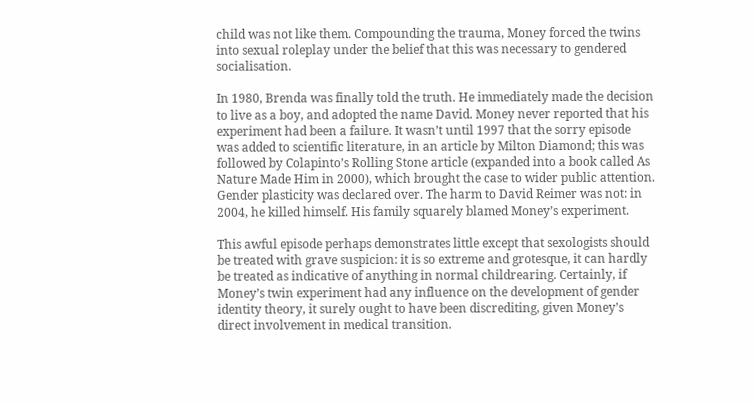child was not like them. Compounding the trauma, Money forced the twins into sexual roleplay under the belief that this was necessary to gendered socialisation.

In 1980, Brenda was finally told the truth. He immediately made the decision to live as a boy, and adopted the name David. Money never reported that his experiment had been a failure. It wasn’t until 1997 that the sorry episode was added to scientific literature, in an article by Milton Diamond; this was followed by Colapinto’s Rolling Stone article (expanded into a book called As Nature Made Him in 2000), which brought the case to wider public attention. Gender plasticity was declared over. The harm to David Reimer was not: in 2004, he killed himself. His family squarely blamed Money’s experiment.

This awful episode perhaps demonstrates little except that sexologists should be treated with grave suspicion: it is so extreme and grotesque, it can hardly be treated as indicative of anything in normal childrearing. Certainly, if Money’s twin experiment had any influence on the development of gender identity theory, it surely ought to have been discrediting, given Money’s direct involvement in medical transition.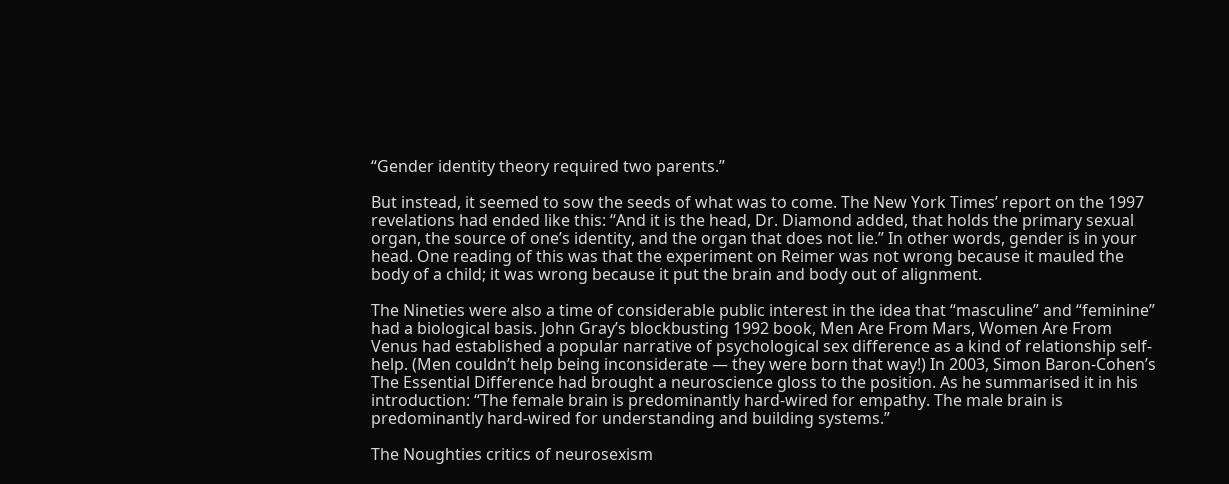“Gender identity theory required two parents.”

But instead, it seemed to sow the seeds of what was to come. The New York Times’ report on the 1997 revelations had ended like this: “And it is the head, Dr. Diamond added, that holds the primary sexual organ, the source of one’s identity, and the organ that does not lie.” In other words, gender is in your head. One reading of this was that the experiment on Reimer was not wrong because it mauled the body of a child; it was wrong because it put the brain and body out of alignment.

The Nineties were also a time of considerable public interest in the idea that “masculine” and “feminine” had a biological basis. John Gray’s blockbusting 1992 book, Men Are From Mars, Women Are From Venus had established a popular narrative of psychological sex difference as a kind of relationship self-help. (Men couldn’t help being inconsiderate — they were born that way!) In 2003, Simon Baron-Cohen’s The Essential Difference had brought a neuroscience gloss to the position. As he summarised it in his introduction: “The female brain is predominantly hard-wired for empathy. The male brain is predominantly hard-wired for understanding and building systems.”

The Noughties critics of neurosexism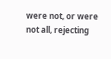were not, or were not all, rejecting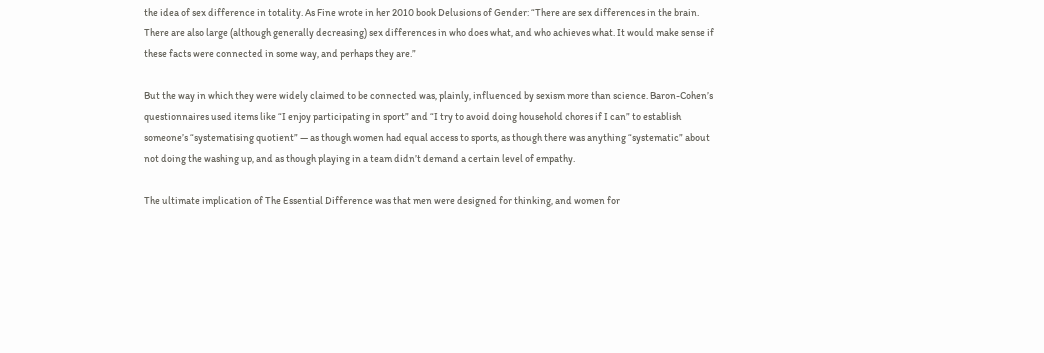the idea of sex difference in totality. As Fine wrote in her 2010 book Delusions of Gender: “There are sex differences in the brain. There are also large (although generally decreasing) sex differences in who does what, and who achieves what. It would make sense if these facts were connected in some way, and perhaps they are.”

But the way in which they were widely claimed to be connected was, plainly, influenced by sexism more than science. Baron-Cohen’s questionnaires used items like “I enjoy participating in sport” and “I try to avoid doing household chores if I can” to establish someone’s “systematising quotient” — as though women had equal access to sports, as though there was anything “systematic” about not doing the washing up, and as though playing in a team didn’t demand a certain level of empathy.

The ultimate implication of The Essential Difference was that men were designed for thinking, and women for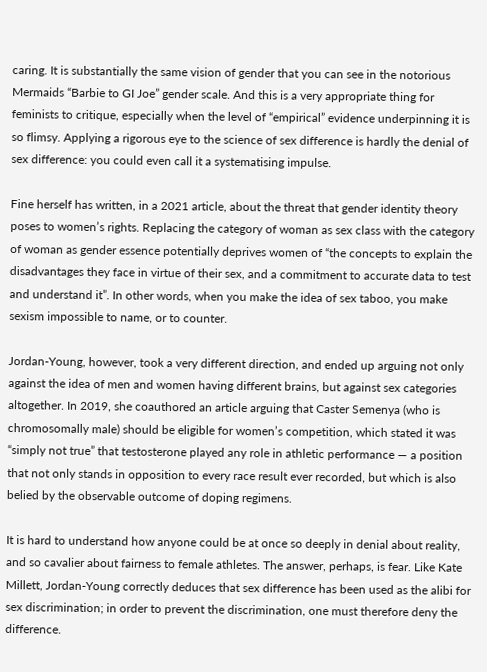caring. It is substantially the same vision of gender that you can see in the notorious Mermaids “Barbie to GI Joe” gender scale. And this is a very appropriate thing for feminists to critique, especially when the level of “empirical” evidence underpinning it is so flimsy. Applying a rigorous eye to the science of sex difference is hardly the denial of sex difference: you could even call it a systematising impulse.

Fine herself has written, in a 2021 article, about the threat that gender identity theory poses to women’s rights. Replacing the category of woman as sex class with the category of woman as gender essence potentially deprives women of “the concepts to explain the disadvantages they face in virtue of their sex, and a commitment to accurate data to test and understand it”. In other words, when you make the idea of sex taboo, you make sexism impossible to name, or to counter.

Jordan-Young, however, took a very different direction, and ended up arguing not only against the idea of men and women having different brains, but against sex categories altogether. In 2019, she coauthored an article arguing that Caster Semenya (who is chromosomally male) should be eligible for women’s competition, which stated it was “simply not true” that testosterone played any role in athletic performance — a position that not only stands in opposition to every race result ever recorded, but which is also belied by the observable outcome of doping regimens.

It is hard to understand how anyone could be at once so deeply in denial about reality, and so cavalier about fairness to female athletes. The answer, perhaps, is fear. Like Kate Millett, Jordan-Young correctly deduces that sex difference has been used as the alibi for sex discrimination; in order to prevent the discrimination, one must therefore deny the difference.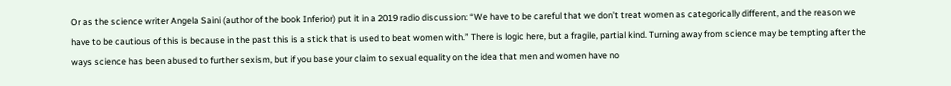Or as the science writer Angela Saini (author of the book Inferior) put it in a 2019 radio discussion: “We have to be careful that we don’t treat women as categorically different, and the reason we have to be cautious of this is because in the past this is a stick that is used to beat women with.” There is logic here, but a fragile, partial kind. Turning away from science may be tempting after the ways science has been abused to further sexism, but if you base your claim to sexual equality on the idea that men and women have no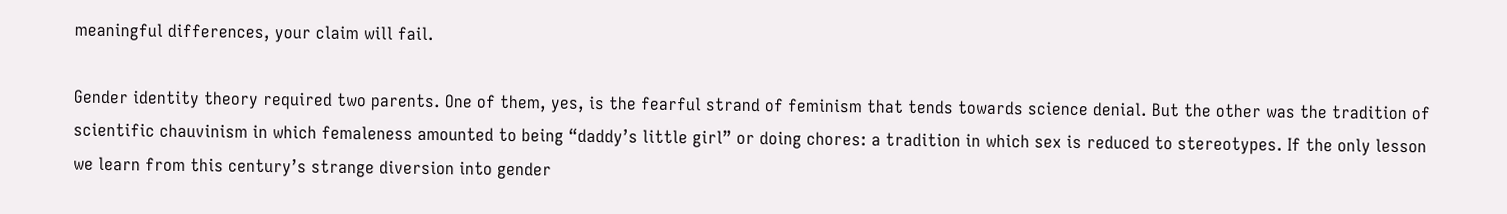meaningful differences, your claim will fail.

Gender identity theory required two parents. One of them, yes, is the fearful strand of feminism that tends towards science denial. But the other was the tradition of scientific chauvinism in which femaleness amounted to being “daddy’s little girl” or doing chores: a tradition in which sex is reduced to stereotypes. If the only lesson we learn from this century’s strange diversion into gender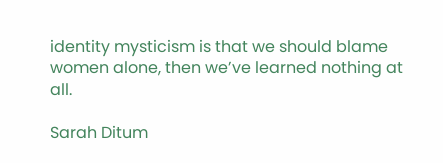identity mysticism is that we should blame women alone, then we’ve learned nothing at all.

Sarah Ditum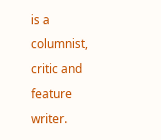is a columnist, critic and feature writer.